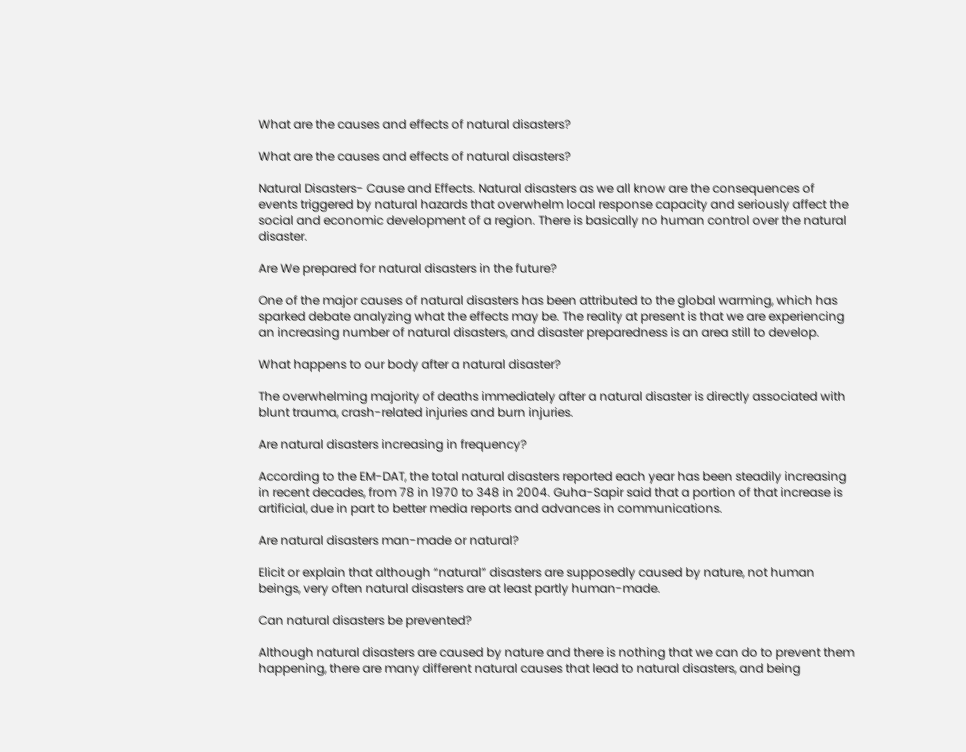What are the causes and effects of natural disasters?

What are the causes and effects of natural disasters?

Natural Disasters- Cause and Effects. Natural disasters as we all know are the consequences of events triggered by natural hazards that overwhelm local response capacity and seriously affect the social and economic development of a region. There is basically no human control over the natural disaster.

Are We prepared for natural disasters in the future?

One of the major causes of natural disasters has been attributed to the global warming, which has sparked debate analyzing what the effects may be. The reality at present is that we are experiencing an increasing number of natural disasters, and disaster preparedness is an area still to develop.

What happens to our body after a natural disaster?

The overwhelming majority of deaths immediately after a natural disaster is directly associated with blunt trauma, crash-related injuries and burn injuries.

Are natural disasters increasing in frequency?

According to the EM-DAT, the total natural disasters reported each year has been steadily increasing in recent decades, from 78 in 1970 to 348 in 2004. Guha-Sapir said that a portion of that increase is artificial, due in part to better media reports and advances in communications.

Are natural disasters man-made or natural?

Elicit or explain that although “natural” disasters are supposedly caused by nature, not human beings, very often natural disasters are at least partly human-made.

Can natural disasters be prevented?

Although natural disasters are caused by nature and there is nothing that we can do to prevent them happening, there are many different natural causes that lead to natural disasters, and being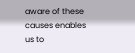aware of these causes enables us to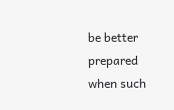be better prepared when such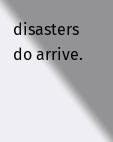disasters do arrive.